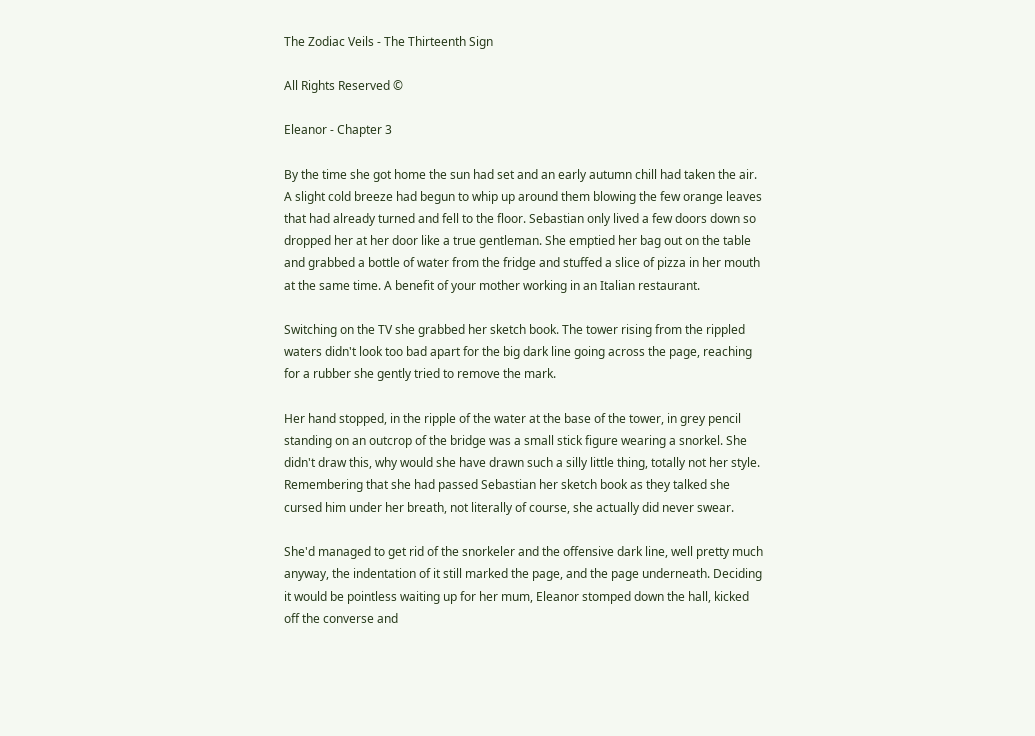The Zodiac Veils - The Thirteenth Sign

All Rights Reserved ©

Eleanor - Chapter 3

By the time she got home the sun had set and an early autumn chill had taken the air. A slight cold breeze had begun to whip up around them blowing the few orange leaves that had already turned and fell to the floor. Sebastian only lived a few doors down so dropped her at her door like a true gentleman. She emptied her bag out on the table and grabbed a bottle of water from the fridge and stuffed a slice of pizza in her mouth at the same time. A benefit of your mother working in an Italian restaurant.

Switching on the TV she grabbed her sketch book. The tower rising from the rippled waters didn't look too bad apart for the big dark line going across the page, reaching for a rubber she gently tried to remove the mark.

Her hand stopped, in the ripple of the water at the base of the tower, in grey pencil standing on an outcrop of the bridge was a small stick figure wearing a snorkel. She didn't draw this, why would she have drawn such a silly little thing, totally not her style. Remembering that she had passed Sebastian her sketch book as they talked she cursed him under her breath, not literally of course, she actually did never swear.

She'd managed to get rid of the snorkeler and the offensive dark line, well pretty much anyway, the indentation of it still marked the page, and the page underneath. Deciding it would be pointless waiting up for her mum, Eleanor stomped down the hall, kicked off the converse and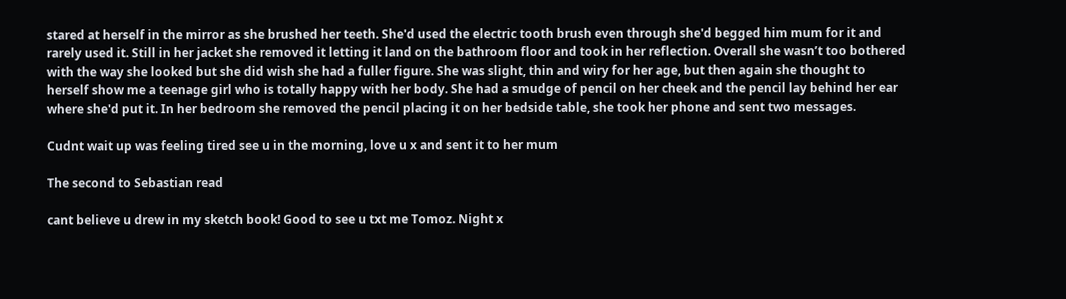stared at herself in the mirror as she brushed her teeth. She'd used the electric tooth brush even through she'd begged him mum for it and rarely used it. Still in her jacket she removed it letting it land on the bathroom floor and took in her reflection. Overall she wasn’t too bothered with the way she looked but she did wish she had a fuller figure. She was slight, thin and wiry for her age, but then again she thought to herself show me a teenage girl who is totally happy with her body. She had a smudge of pencil on her cheek and the pencil lay behind her ear where she'd put it. In her bedroom she removed the pencil placing it on her bedside table, she took her phone and sent two messages.

Cudnt wait up was feeling tired see u in the morning, love u x and sent it to her mum

The second to Sebastian read

cant believe u drew in my sketch book! Good to see u txt me Tomoz. Night x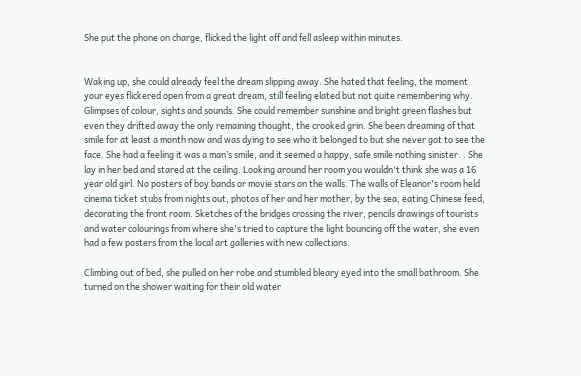She put the phone on charge, flicked the light off and fell asleep within minutes.


Waking up, she could already feel the dream slipping away. She hated that feeling, the moment your eyes flickered open from a great dream, still feeling elated but not quite remembering why. Glimpses of colour, sights and sounds. She could remember sunshine and bright green flashes but even they drifted away the only remaining thought, the crooked grin. She been dreaming of that smile for at least a month now and was dying to see who it belonged to but she never got to see the face. She had a feeling it was a man’s smile, and it seemed a happy, safe smile nothing sinister. . She lay in her bed and stared at the ceiling. Looking around her room you wouldn't think she was a 16 year old girl. No posters of boy bands or movie stars on the walls. The walls of Eleanor's room held cinema ticket stubs from nights out, photos of her and her mother, by the sea, eating Chinese feed, decorating the front room. Sketches of the bridges crossing the river, pencils drawings of tourists and water colourings from where she's tried to capture the light bouncing off the water, she even had a few posters from the local art galleries with new collections.

Climbing out of bed, she pulled on her robe and stumbled bleary eyed into the small bathroom. She turned on the shower waiting for their old water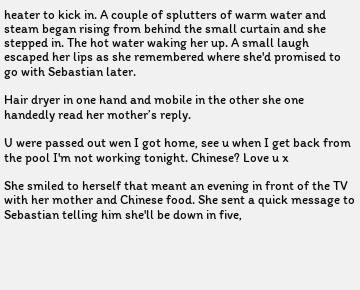heater to kick in. A couple of splutters of warm water and steam began rising from behind the small curtain and she stepped in. The hot water waking her up. A small laugh escaped her lips as she remembered where she'd promised to go with Sebastian later.

Hair dryer in one hand and mobile in the other she one handedly read her mother’s reply.

U were passed out wen I got home, see u when I get back from the pool I'm not working tonight. Chinese? Love u x

She smiled to herself that meant an evening in front of the TV with her mother and Chinese food. She sent a quick message to Sebastian telling him she'll be down in five,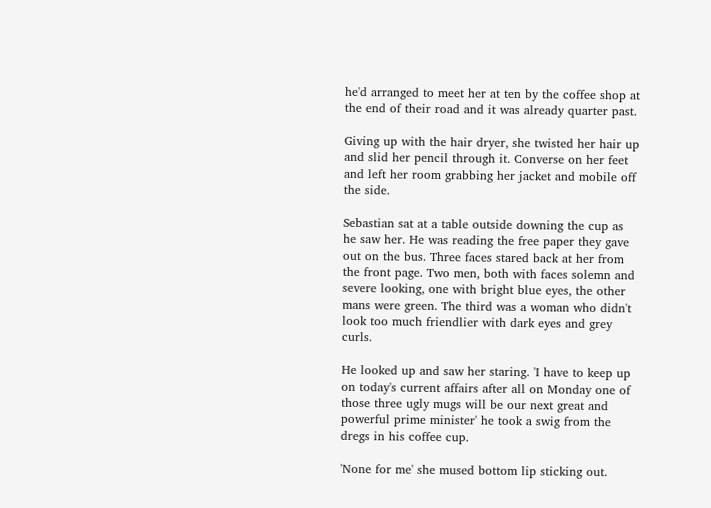he'd arranged to meet her at ten by the coffee shop at the end of their road and it was already quarter past.

Giving up with the hair dryer, she twisted her hair up and slid her pencil through it. Converse on her feet and left her room grabbing her jacket and mobile off the side.

Sebastian sat at a table outside downing the cup as he saw her. He was reading the free paper they gave out on the bus. Three faces stared back at her from the front page. Two men, both with faces solemn and severe looking, one with bright blue eyes, the other mans were green. The third was a woman who didn't look too much friendlier with dark eyes and grey curls.

He looked up and saw her staring. 'I have to keep up on today's current affairs after all on Monday one of those three ugly mugs will be our next great and powerful prime minister' he took a swig from the dregs in his coffee cup.

'None for me' she mused bottom lip sticking out.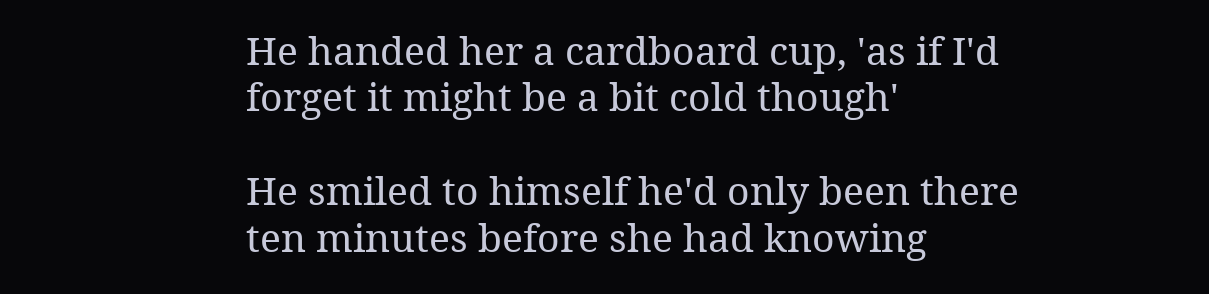He handed her a cardboard cup, 'as if I'd forget it might be a bit cold though'

He smiled to himself he'd only been there ten minutes before she had knowing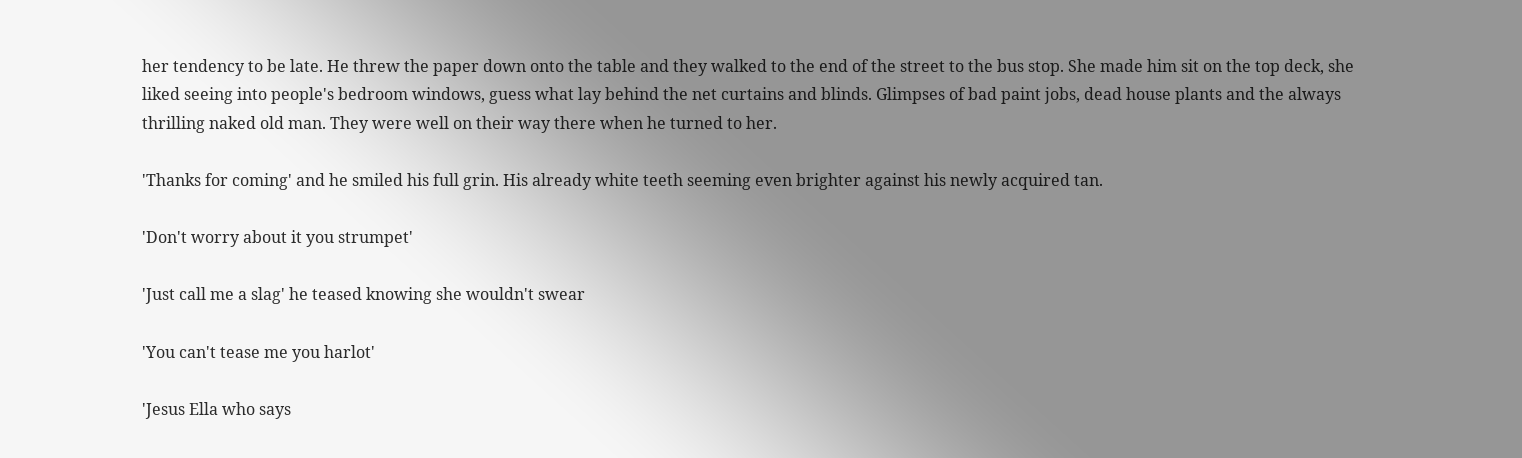her tendency to be late. He threw the paper down onto the table and they walked to the end of the street to the bus stop. She made him sit on the top deck, she liked seeing into people's bedroom windows, guess what lay behind the net curtains and blinds. Glimpses of bad paint jobs, dead house plants and the always thrilling naked old man. They were well on their way there when he turned to her.

'Thanks for coming' and he smiled his full grin. His already white teeth seeming even brighter against his newly acquired tan.

'Don't worry about it you strumpet'

'Just call me a slag' he teased knowing she wouldn't swear

'You can't tease me you harlot'

'Jesus Ella who says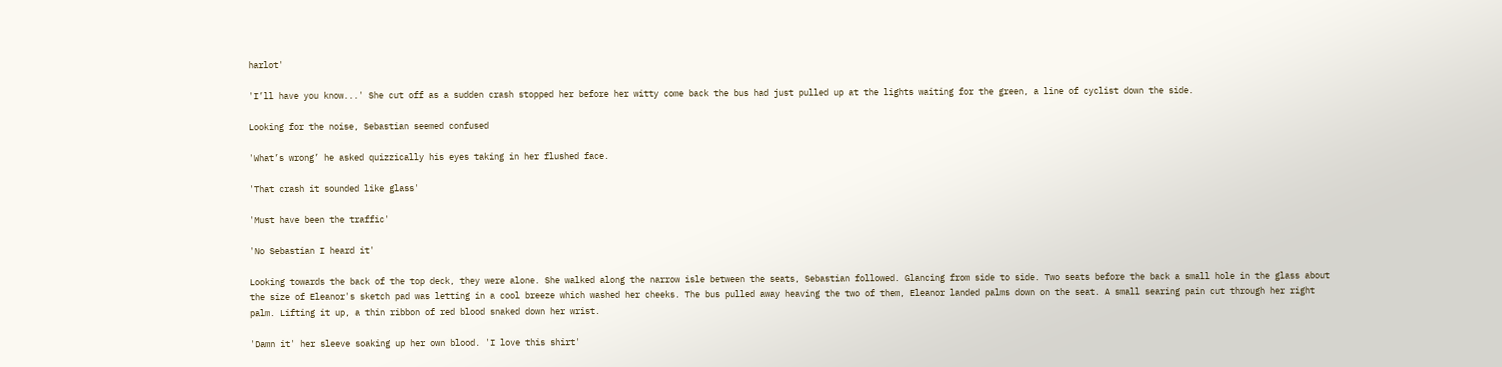harlot'

'I’ll have you know...' She cut off as a sudden crash stopped her before her witty come back the bus had just pulled up at the lights waiting for the green, a line of cyclist down the side.

Looking for the noise, Sebastian seemed confused

'What’s wrong’ he asked quizzically his eyes taking in her flushed face.

'That crash it sounded like glass'

'Must have been the traffic'

'No Sebastian I heard it'

Looking towards the back of the top deck, they were alone. She walked along the narrow isle between the seats, Sebastian followed. Glancing from side to side. Two seats before the back a small hole in the glass about the size of Eleanor's sketch pad was letting in a cool breeze which washed her cheeks. The bus pulled away heaving the two of them, Eleanor landed palms down on the seat. A small searing pain cut through her right palm. Lifting it up, a thin ribbon of red blood snaked down her wrist.

'Damn it' her sleeve soaking up her own blood. 'I love this shirt'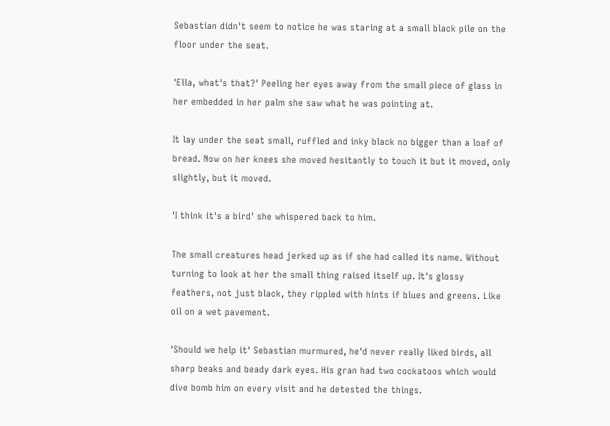Sebastian didn't seem to notice he was staring at a small black pile on the floor under the seat.

'Ella, what's that?' Peeling her eyes away from the small piece of glass in her embedded in her palm she saw what he was pointing at.

It lay under the seat small, ruffled and inky black no bigger than a loaf of bread. Now on her knees she moved hesitantly to touch it but it moved, only slightly, but it moved.

'I think it's a bird' she whispered back to him.

The small creatures head jerked up as if she had called its name. Without turning to look at her the small thing raised itself up. It's glossy feathers, not just black, they rippled with hints if blues and greens. Like oil on a wet pavement.

'Should we help it' Sebastian murmured, he'd never really liked birds, all sharp beaks and beady dark eyes. His gran had two cockatoos which would dive bomb him on every visit and he detested the things.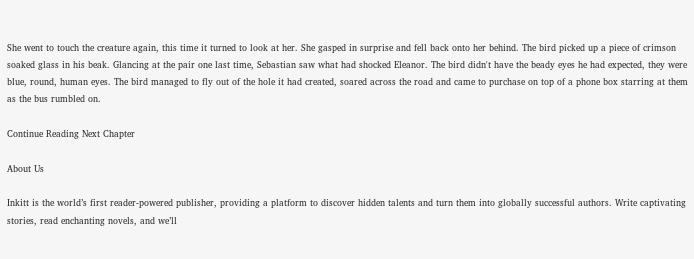She went to touch the creature again, this time it turned to look at her. She gasped in surprise and fell back onto her behind. The bird picked up a piece of crimson soaked glass in his beak. Glancing at the pair one last time, Sebastian saw what had shocked Eleanor. The bird didn't have the beady eyes he had expected, they were blue, round, human eyes. The bird managed to fly out of the hole it had created, soared across the road and came to purchase on top of a phone box starring at them as the bus rumbled on.

Continue Reading Next Chapter

About Us

Inkitt is the world’s first reader-powered publisher, providing a platform to discover hidden talents and turn them into globally successful authors. Write captivating stories, read enchanting novels, and we’ll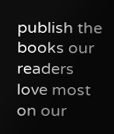publish the books our readers love most on our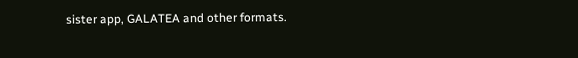sister app, GALATEA and other formats.